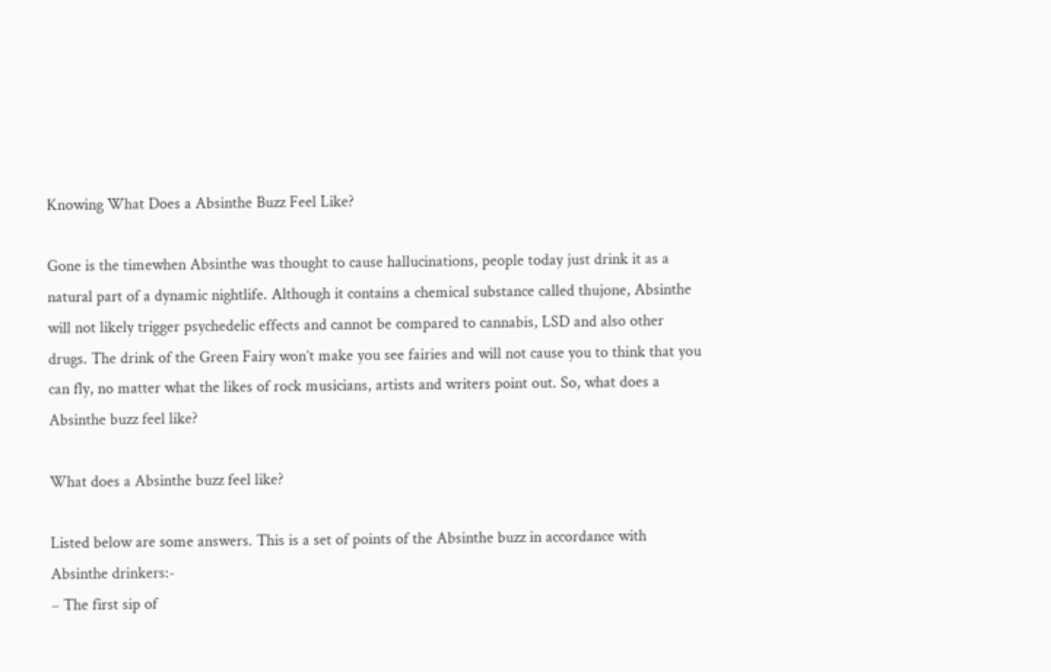Knowing What Does a Absinthe Buzz Feel Like?

Gone is the timewhen Absinthe was thought to cause hallucinations, people today just drink it as a natural part of a dynamic nightlife. Although it contains a chemical substance called thujone, Absinthe will not likely trigger psychedelic effects and cannot be compared to cannabis, LSD and also other drugs. The drink of the Green Fairy won’t make you see fairies and will not cause you to think that you can fly, no matter what the likes of rock musicians, artists and writers point out. So, what does a Absinthe buzz feel like?

What does a Absinthe buzz feel like?

Listed below are some answers. This is a set of points of the Absinthe buzz in accordance with Absinthe drinkers:-
– The first sip of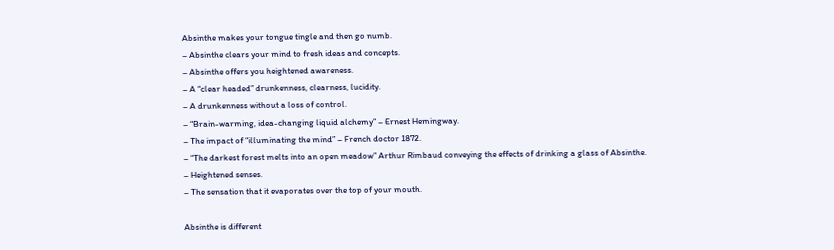Absinthe makes your tongue tingle and then go numb.
– Absinthe clears your mind to fresh ideas and concepts.
– Absinthe offers you heightened awareness.
– A “clear headed” drunkenness, clearness, lucidity.
– A drunkenness without a loss of control.
– “Brain-warming, idea-changing liquid alchemy” – Ernest Hemingway.
– The impact of “illuminating the mind” – French doctor 1872.
– “The darkest forest melts into an open meadow” Arthur Rimbaud conveying the effects of drinking a glass of Absinthe.
– Heightened senses.
– The sensation that it evaporates over the top of your mouth.

Absinthe is different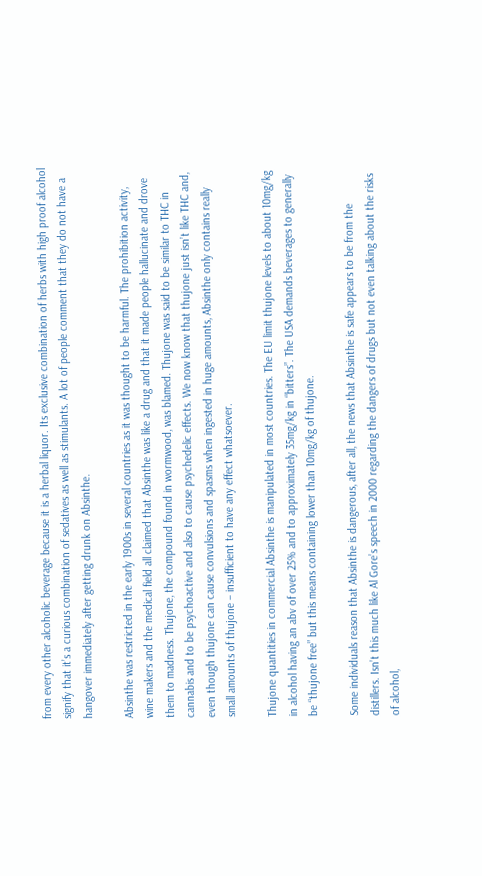from every other alcoholic beverage because it is a herbal liquor. Its exclusive combination of herbs with high proof alcohol signify that it’s a curious combination of sedatives as well as stimulants. A lot of people comment that they do not have a hangover immediately after getting drunk on Absinthe.

Absinthe was restricted in the early 1900s in several countries as it was thought to be harmful. The prohibition activity, wine makers and the medical field all claimed that Absinthe was like a drug and that it made people hallucinate and drove them to madness. Thujone, the compound found in wormwood, was blamed. Thujone was said to be similar to THC in cannabis and to be psychoactive and also to cause psychedelic effects. We now know that thujone just isn’t like THC and, even though thujone can cause convulsions and spasms when ingested in huge amounts, Absinthe only contains really small amounts of thujone – insufficient to have any effect whatsoever.

Thujone quantities in commercial Absinthe is manipulated in most countries. The EU limit thujone levels to about 10mg/kg in alcohol having an abv of over 25% and to approximately 35mg/kg in “bitters”. The USA demands beverages to generally be “thujone free” but this means containing lower than 10mg/kg of thujone.

Some individuals reason that Absinthe is dangerous, after all, the news that Absinthe is safe appears to be from the distillers. Isn’t this much like Al Gore’s speech in 2000 regarding the dangers of drugs but not even talking about the risks of alcohol,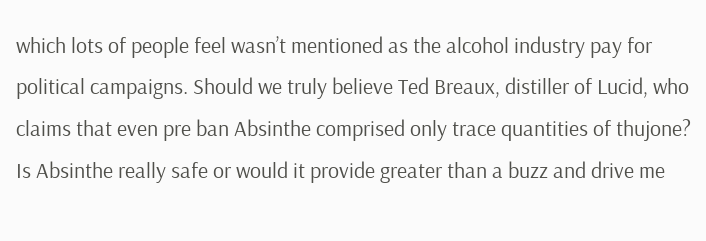which lots of people feel wasn’t mentioned as the alcohol industry pay for political campaigns. Should we truly believe Ted Breaux, distiller of Lucid, who claims that even pre ban Absinthe comprised only trace quantities of thujone? Is Absinthe really safe or would it provide greater than a buzz and drive me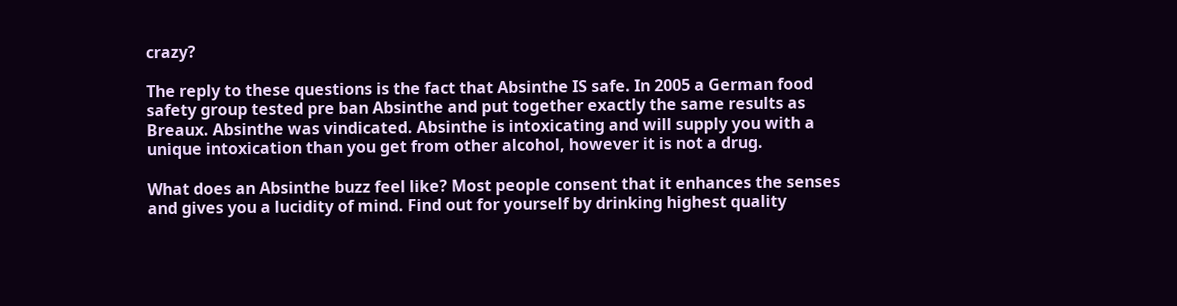crazy?

The reply to these questions is the fact that Absinthe IS safe. In 2005 a German food safety group tested pre ban Absinthe and put together exactly the same results as Breaux. Absinthe was vindicated. Absinthe is intoxicating and will supply you with a unique intoxication than you get from other alcohol, however it is not a drug.

What does an Absinthe buzz feel like? Most people consent that it enhances the senses and gives you a lucidity of mind. Find out for yourself by drinking highest quality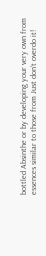bottled Absinthe or by developing your very own from essences similar to those from Just don’t overdo it!